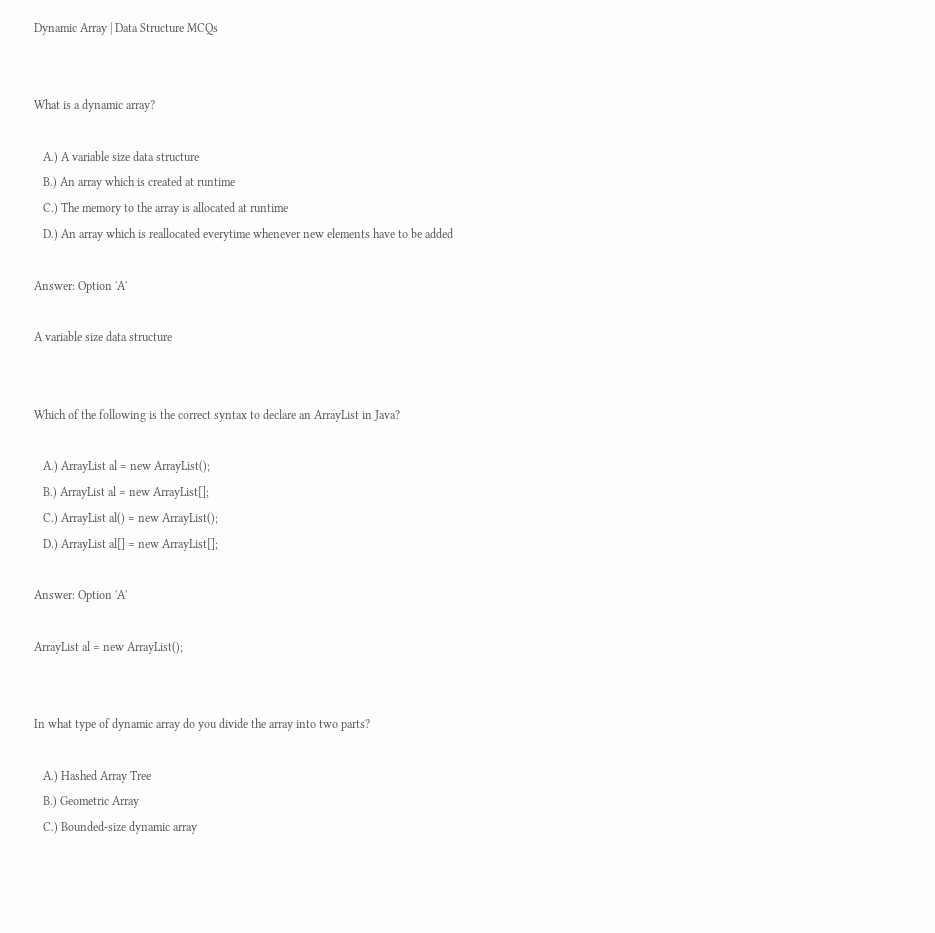Dynamic Array | Data Structure MCQs


What is a dynamic array?

   A.) A variable size data structure
   B.) An array which is created at runtime
   C.) The memory to the array is allocated at runtime
   D.) An array which is reallocated everytime whenever new elements have to be added

Answer: Option 'A'

A variable size data structure


Which of the following is the correct syntax to declare an ArrayList in Java?

   A.) ArrayList al = new ArrayList();
   B.) ArrayList al = new ArrayList[];
   C.) ArrayList al() = new ArrayList();
   D.) ArrayList al[] = new ArrayList[];

Answer: Option 'A'

ArrayList al = new ArrayList();


In what type of dynamic array do you divide the array into two parts?

   A.) Hashed Array Tree
   B.) Geometric Array
   C.) Bounded-size dynamic array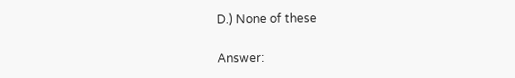D.) None of these

Answer: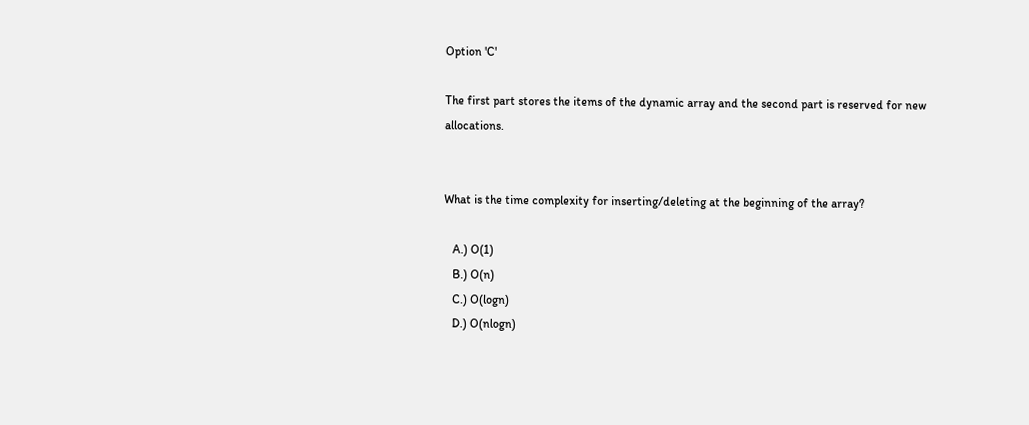Option 'C'

The first part stores the items of the dynamic array and the second part is reserved for new allocations.


What is the time complexity for inserting/deleting at the beginning of the array?

   A.) O(1)
   B.) O(n)
   C.) O(logn)
   D.) O(nlogn)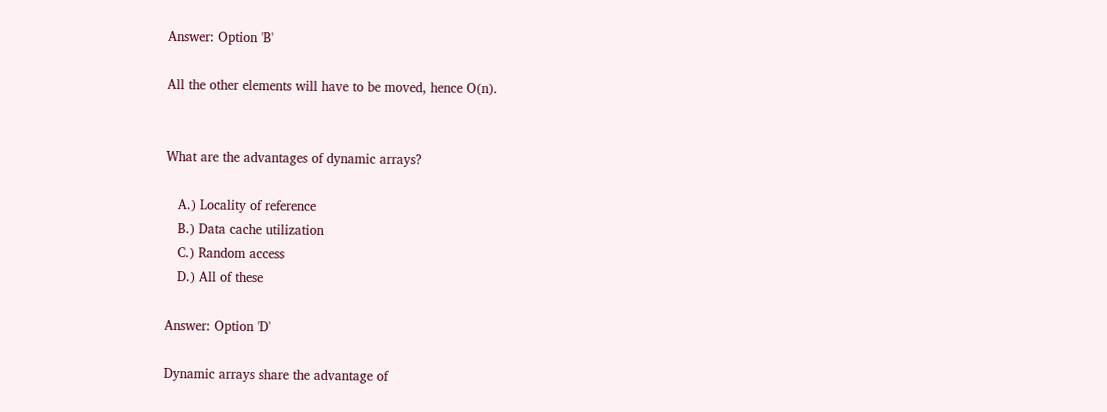Answer: Option 'B'

All the other elements will have to be moved, hence O(n).


What are the advantages of dynamic arrays?

   A.) Locality of reference
   B.) Data cache utilization
   C.) Random access
   D.) All of these

Answer: Option 'D'

Dynamic arrays share the advantage of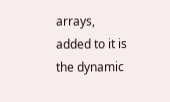arrays, added to it is the dynamic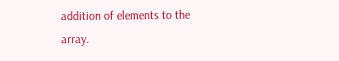addition of elements to the array.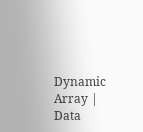Dynamic Array | Data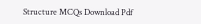Structure MCQs Download Pdf